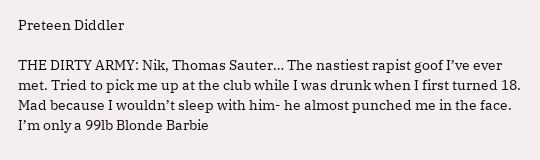Preteen Diddler

THE DIRTY ARMY: Nik, Thomas Sauter… The nastiest rapist goof I’ve ever met. Tried to pick me up at the club while I was drunk when I first turned 18. Mad because I wouldn’t sleep with him- he almost punched me in the face. I’m only a 99lb Blonde Barbie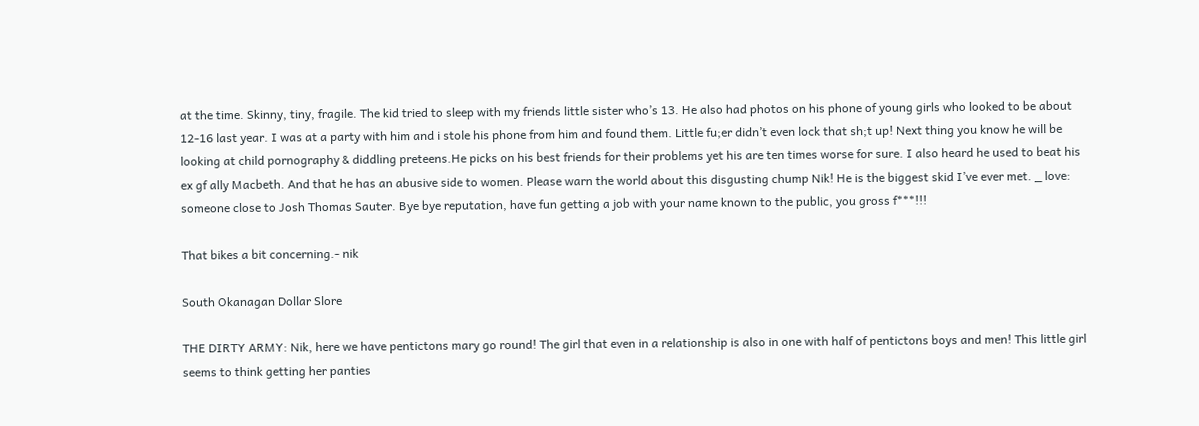at the time. Skinny, tiny, fragile. The kid tried to sleep with my friends little sister who’s 13. He also had photos on his phone of young girls who looked to be about 12-16 last year. I was at a party with him and i stole his phone from him and found them. Little fu;er didn’t even lock that sh;t up! Next thing you know he will be looking at child pornography & diddling preteens.He picks on his best friends for their problems yet his are ten times worse for sure. I also heard he used to beat his ex gf ally Macbeth. And that he has an abusive side to women. Please warn the world about this disgusting chump Nik! He is the biggest skid I’ve ever met. _ love: someone close to Josh Thomas Sauter. Bye bye reputation, have fun getting a job with your name known to the public, you gross f***!!!

That bikes a bit concerning.- nik

South Okanagan Dollar Slore

THE DIRTY ARMY: Nik, here we have pentictons mary go round! The girl that even in a relationship is also in one with half of pentictons boys and men! This little girl seems to think getting her panties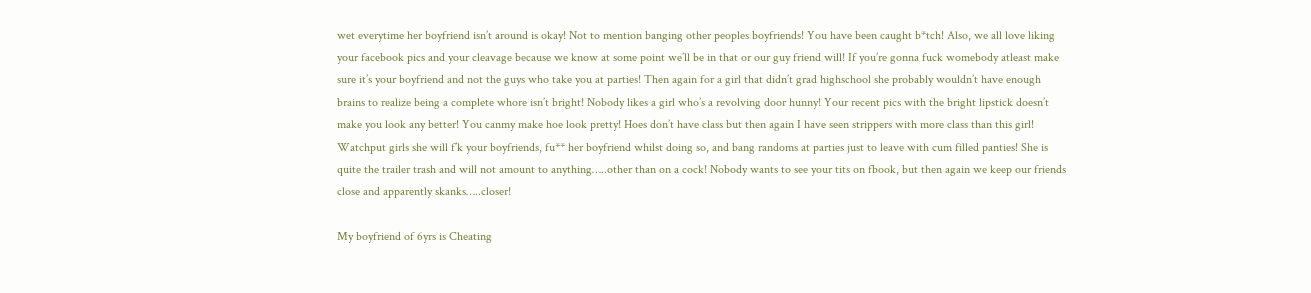wet everytime her boyfriend isn’t around is okay! Not to mention banging other peoples boyfriends! You have been caught b*tch! Also, we all love liking your facebook pics and your cleavage because we know at some point we’ll be in that or our guy friend will! If you’re gonna fuck womebody atleast make sure it’s your boyfriend and not the guys who take you at parties! Then again for a girl that didn’t grad highschool she probably wouldn’t have enough brains to realize being a complete whore isn’t bright! Nobody likes a girl who’s a revolving door hunny! Your recent pics with the bright lipstick doesn’t make you look any better! You canmy make hoe look pretty! Hoes don’t have class but then again I have seen strippers with more class than this girl! Watchput girls she will f’k your boyfriends, fu** her boyfriend whilst doing so, and bang randoms at parties just to leave with cum filled panties! She is quite the trailer trash and will not amount to anything…..other than on a cock! Nobody wants to see your tits on fbook, but then again we keep our friends close and apparently skanks…..closer!

My boyfriend of 6yrs is Cheating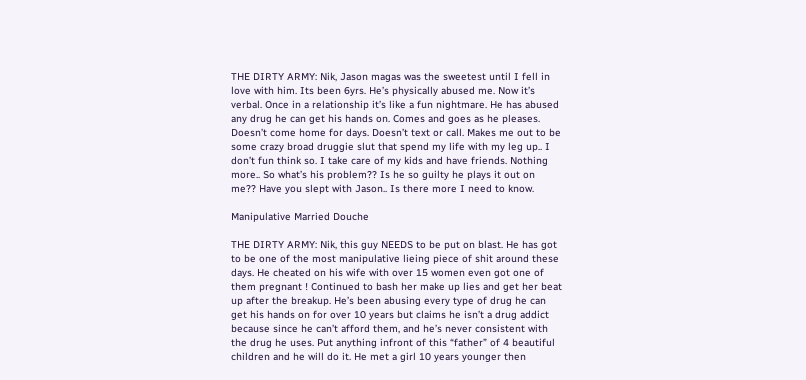THE DIRTY ARMY: Nik, Jason magas was the sweetest until I fell in love with him. Its been 6yrs. He’s physically abused me. Now it’s verbal. Once in a relationship it’s like a fun nightmare. He has abused any drug he can get his hands on. Comes and goes as he pleases. Doesn’t come home for days. Doesn’t text or call. Makes me out to be some crazy broad druggie slut that spend my life with my leg up.. I don’t fun think so. I take care of my kids and have friends. Nothing more.. So what’s his problem?? Is he so guilty he plays it out on me?? Have you slept with Jason.. Is there more I need to know.

Manipulative Married Douche

THE DIRTY ARMY: Nik, this guy NEEDS to be put on blast. He has got to be one of the most manipulative lieing piece of shit around these days. He cheated on his wife with over 15 women even got one of them pregnant ! Continued to bash her make up lies and get her beat up after the breakup. He’s been abusing every type of drug he can get his hands on for over 10 years but claims he isn’t a drug addict because since he can’t afford them, and he’s never consistent with the drug he uses. Put anything infront of this “father” of 4 beautiful children and he will do it. He met a girl 10 years younger then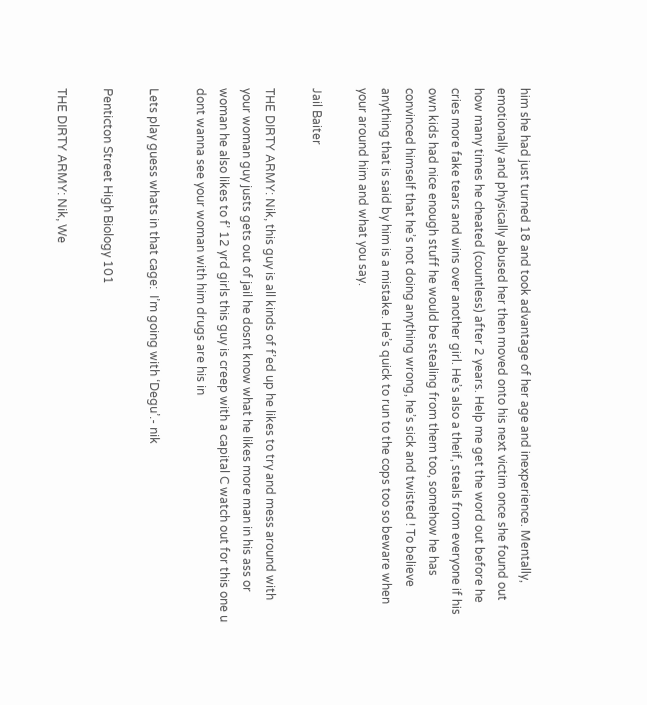him she had just turned 18 and took advantage of her age and inexperience. Mentally, emotionally and physically abused her then moved onto his next victim once she found out how many times he cheated (countless) after 2 years. Help me get the word out before he cries more fake tears and wins over another girl. He’s also a theif, steals from everyone if his own kids had nice enough stuff he would be stealing from them too, somehow he has convinced himself that he’s not doing anything wrong, he’s sick and twisted ! To believe anything that is said by him is a mistake. He’s quick to run to the cops too so beware when your around him and what you say.

Jail Baiter

THE DIRTY ARMY: Nik, this guy is all kinds of f’ed up he likes to try and mess around with your woman guy justs gets out of jail he dosnt know what he likes more man in his ass or woman he also likes to f’ 12 yrd girls this guy is creep with a capital C watch out for this one u dont wanna see your woman with him drugs are his in

Lets play guess whats in that cage:  I’m going with ‘Degu’.- nik

Penticton Street High Biology 101

THE DIRTY ARMY: Nik, We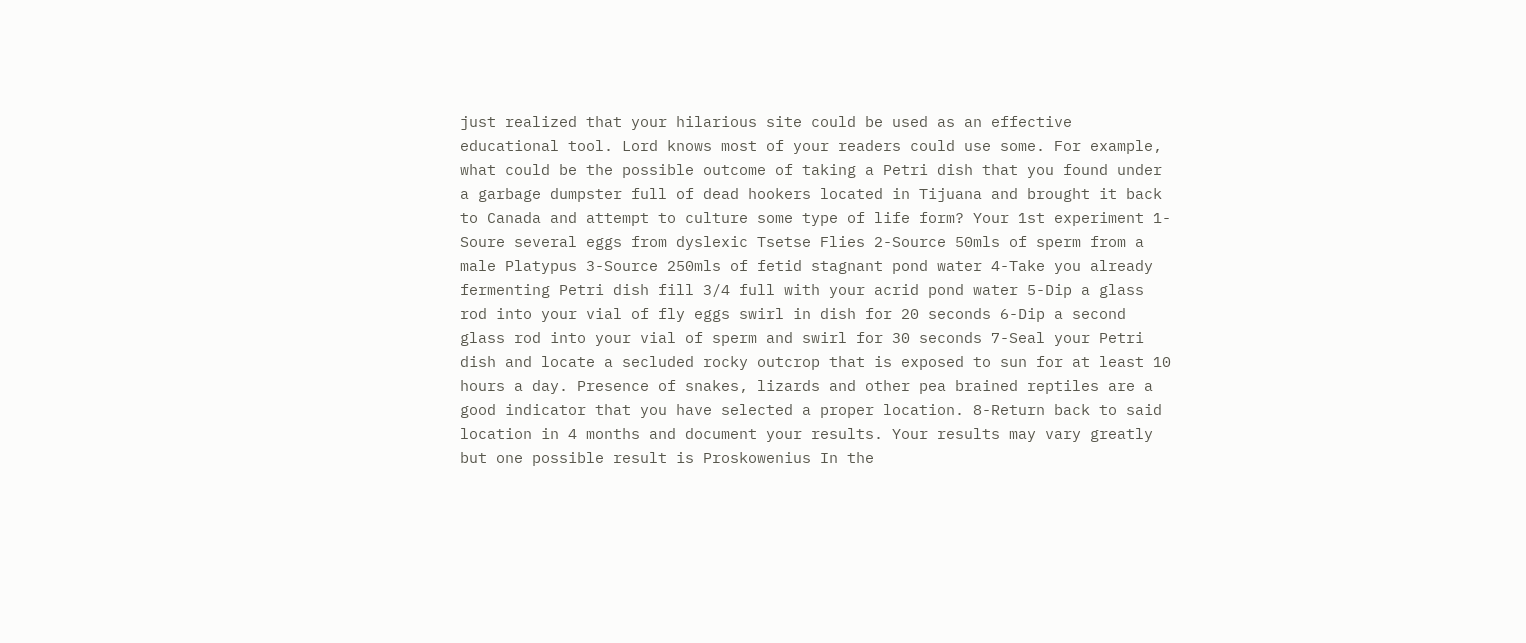just realized that your hilarious site could be used as an effective educational tool. Lord knows most of your readers could use some. For example, what could be the possible outcome of taking a Petri dish that you found under a garbage dumpster full of dead hookers located in Tijuana and brought it back to Canada and attempt to culture some type of life form? Your 1st experiment 1-Soure several eggs from dyslexic Tsetse Flies 2-Source 50mls of sperm from a male Platypus 3-Source 250mls of fetid stagnant pond water 4-Take you already fermenting Petri dish fill 3/4 full with your acrid pond water 5-Dip a glass rod into your vial of fly eggs swirl in dish for 20 seconds 6-Dip a second glass rod into your vial of sperm and swirl for 30 seconds 7-Seal your Petri dish and locate a secluded rocky outcrop that is exposed to sun for at least 10 hours a day. Presence of snakes, lizards and other pea brained reptiles are a good indicator that you have selected a proper location. 8-Return back to said location in 4 months and document your results. Your results may vary greatly but one possible result is Proskowenius In the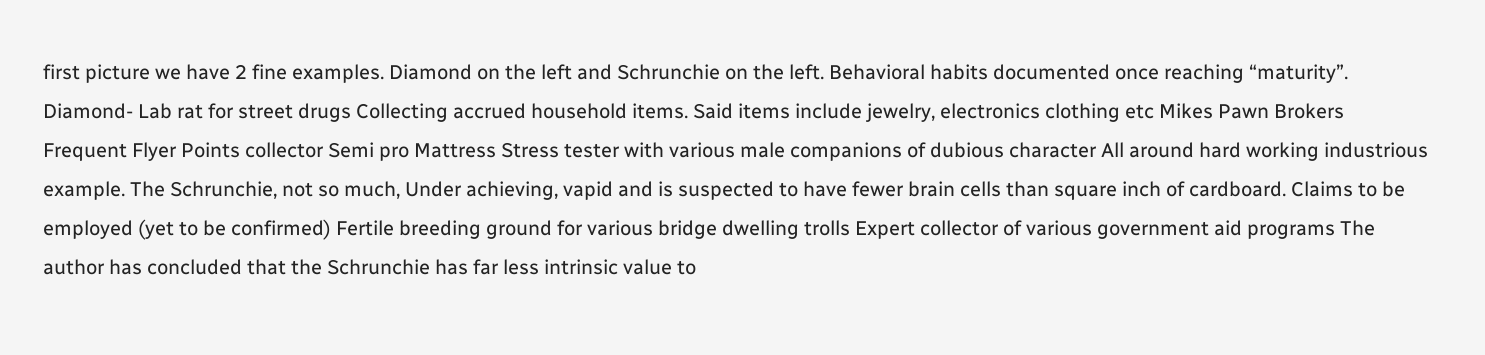first picture we have 2 fine examples. Diamond on the left and Schrunchie on the left. Behavioral habits documented once reaching “maturity”. Diamond- Lab rat for street drugs Collecting accrued household items. Said items include jewelry, electronics clothing etc Mikes Pawn Brokers Frequent Flyer Points collector Semi pro Mattress Stress tester with various male companions of dubious character All around hard working industrious example. The Schrunchie, not so much, Under achieving, vapid and is suspected to have fewer brain cells than square inch of cardboard. Claims to be employed (yet to be confirmed) Fertile breeding ground for various bridge dwelling trolls Expert collector of various government aid programs The author has concluded that the Schrunchie has far less intrinsic value to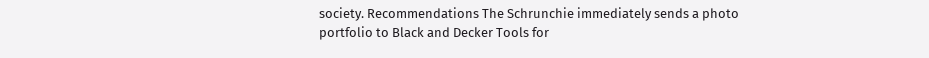society. Recommendations The Schrunchie immediately sends a photo portfolio to Black and Decker Tools for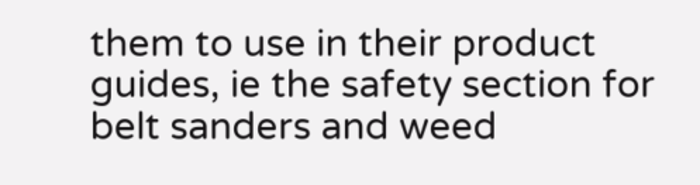them to use in their product guides, ie the safety section for belt sanders and weed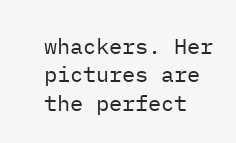whackers. Her pictures are the perfect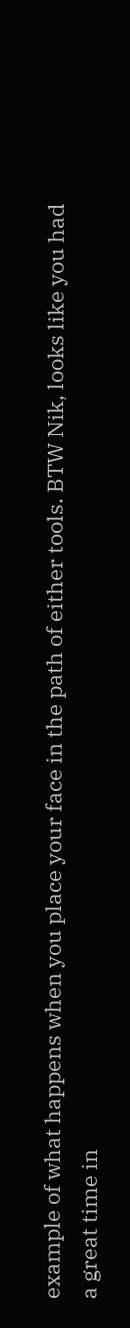example of what happens when you place your face in the path of either tools. BTW Nik, looks like you had a great time in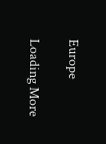Europe

Loading More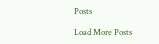Posts

Load More Posts